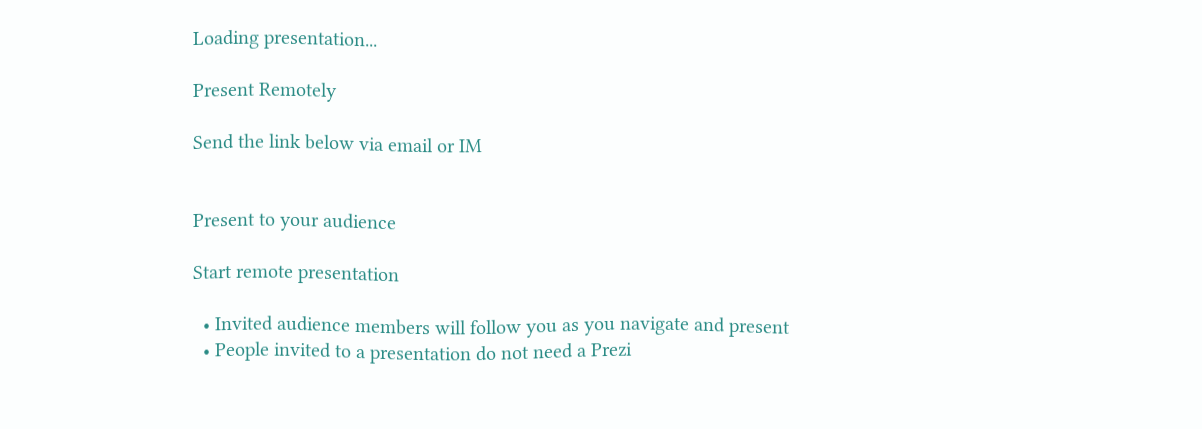Loading presentation...

Present Remotely

Send the link below via email or IM


Present to your audience

Start remote presentation

  • Invited audience members will follow you as you navigate and present
  • People invited to a presentation do not need a Prezi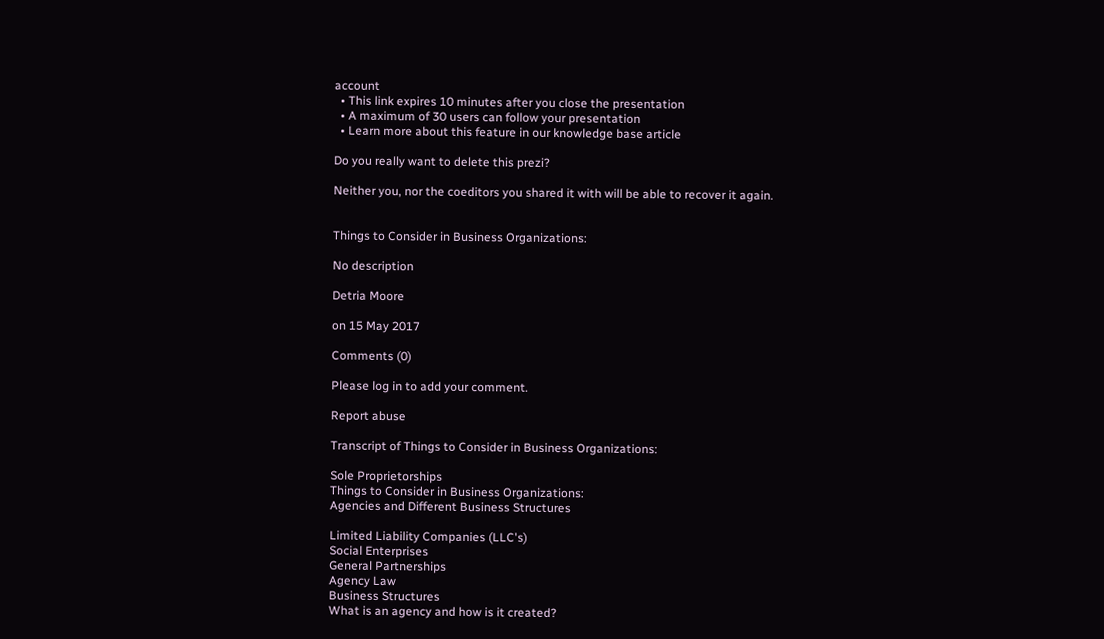account
  • This link expires 10 minutes after you close the presentation
  • A maximum of 30 users can follow your presentation
  • Learn more about this feature in our knowledge base article

Do you really want to delete this prezi?

Neither you, nor the coeditors you shared it with will be able to recover it again.


Things to Consider in Business Organizations:

No description

Detria Moore

on 15 May 2017

Comments (0)

Please log in to add your comment.

Report abuse

Transcript of Things to Consider in Business Organizations:

Sole Proprietorships
Things to Consider in Business Organizations:
Agencies and Different Business Structures

Limited Liability Companies (LLC's)
Social Enterprises
General Partnerships
Agency Law
Business Structures
What is an agency and how is it created?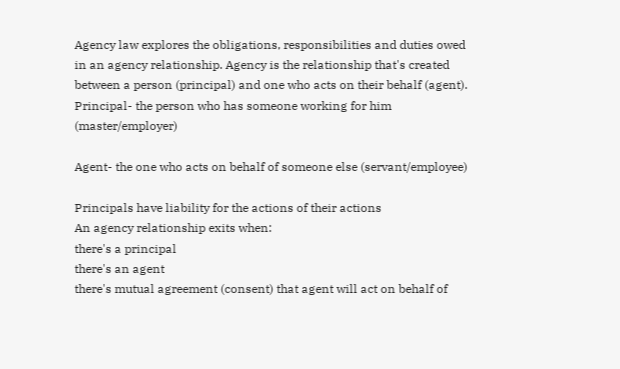Agency law explores the obligations, responsibilities and duties owed in an agency relationship. Agency is the relationship that's created between a person (principal) and one who acts on their behalf (agent).
Principal- the person who has someone working for him (master/employer)

Agent- the one who acts on behalf of someone else (servant/employee)

Principals have liability for the actions of their actions
An agency relationship exits when:
there's a principal
there's an agent
there's mutual agreement (consent) that agent will act on behalf of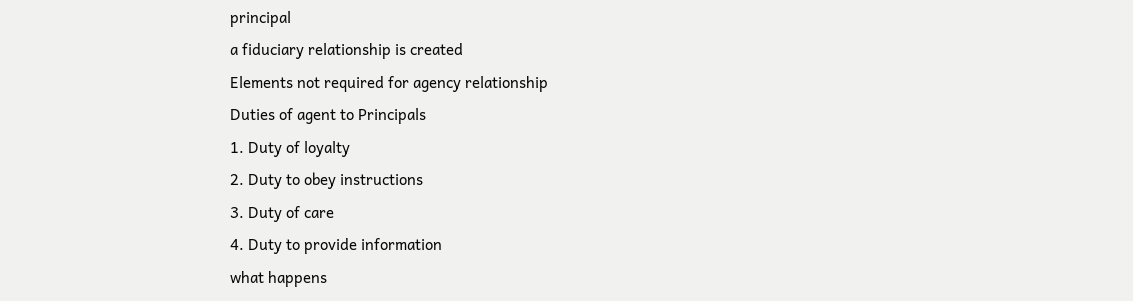principal
a fiduciary relationship is created
Elements not required for agency relationship
Duties of agent to Principals
1. Duty of loyalty
2. Duty to obey instructions
3. Duty of care
4. Duty to provide information
what happens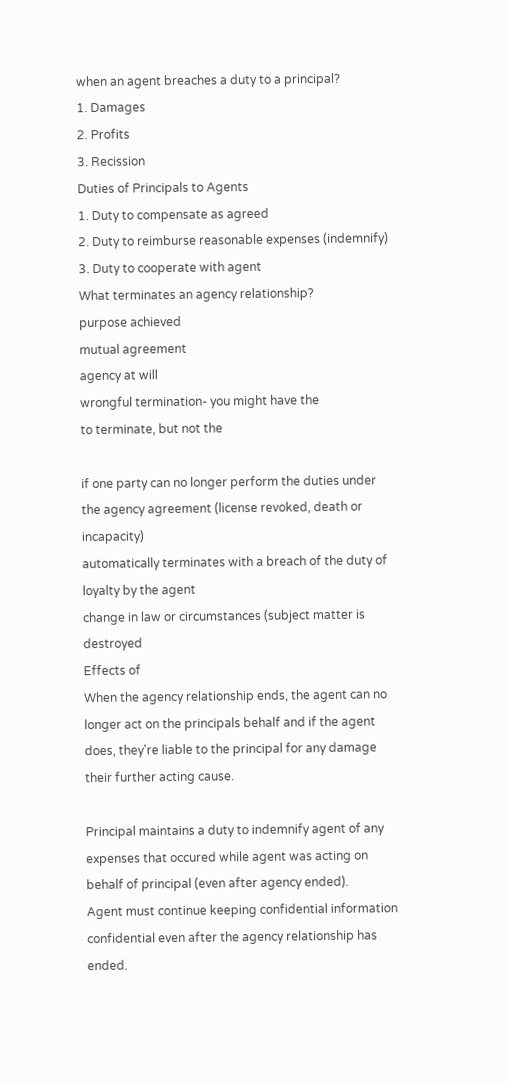when an agent breaches a duty to a principal?
1. Damages
2. Profits
3. Recission
Duties of Principals to Agents
1. Duty to compensate as agreed
2. Duty to reimburse reasonable expenses (indemnify)
3. Duty to cooperate with agent
What terminates an agency relationship?
purpose achieved
mutual agreement
agency at will
wrongful termination- you might have the
to terminate, but not the

if one party can no longer perform the duties under the agency agreement (license revoked, death or incapacity)
automatically terminates with a breach of the duty of loyalty by the agent
change in law or circumstances (subject matter is destroyed
Effects of
When the agency relationship ends, the agent can no longer act on the principals behalf and if the agent does, they're liable to the principal for any damage their further acting cause.

Principal maintains a duty to indemnify agent of any expenses that occured while agent was acting on behalf of principal (even after agency ended).
Agent must continue keeping confidential information confidential even after the agency relationship has ended.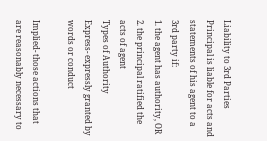Liability to 3rd Parties
Principal is liable for acts and statements of his agent to a 3rd party if:
1. the agent has authority, OR
2. the principal ratified the acts of agent
Types of Authority
Express- expressly granted by words or conduct

Implied- those actions that are reasonably necessary to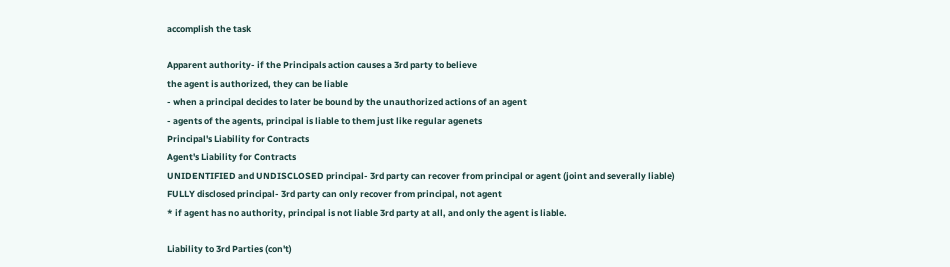accomplish the task

Apparent authority- if the Principals action causes a 3rd party to believe
the agent is authorized, they can be liable
- when a principal decides to later be bound by the unauthorized actions of an agent
- agents of the agents, principal is liable to them just like regular agenets
Principal's Liability for Contracts
Agent's Liability for Contracts
UNIDENTIFIED and UNDISCLOSED principal- 3rd party can recover from principal or agent (joint and severally liable)
FULLY disclosed principal- 3rd party can only recover from principal, not agent
* if agent has no authority, principal is not liable 3rd party at all, and only the agent is liable.

Liability to 3rd Parties (con't)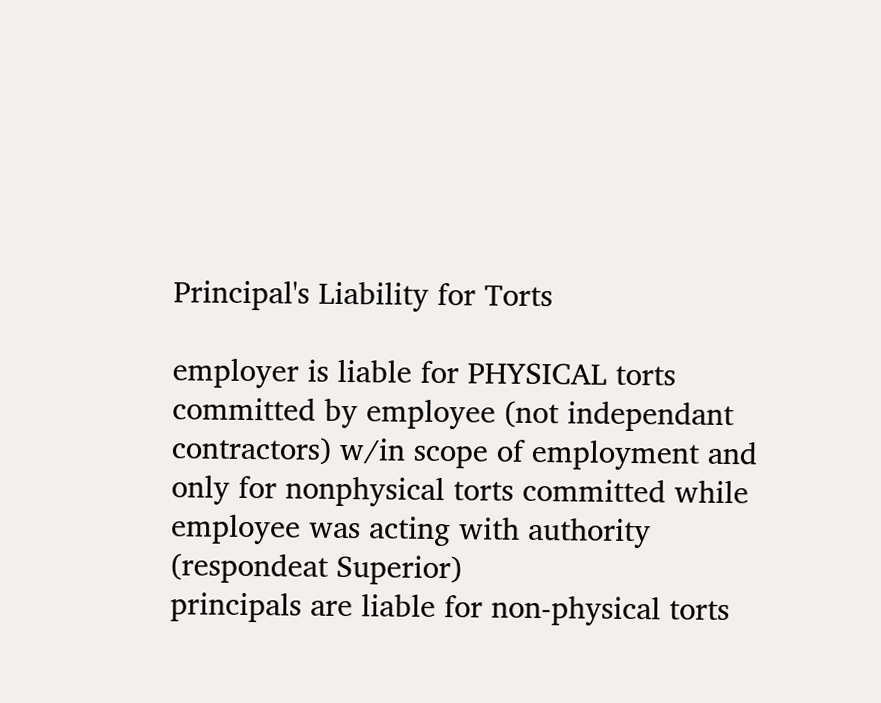Principal's Liability for Torts

employer is liable for PHYSICAL torts committed by employee (not independant contractors) w/in scope of employment and only for nonphysical torts committed while employee was acting with authority (respondeat Superior)
principals are liable for non-physical torts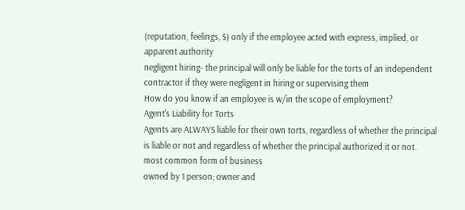(reputation, feelings, $) only if the employee acted with express, implied, or apparent authority
negligent hiring- the principal will only be liable for the torts of an independent contractor if they were negligent in hiring or supervising them
How do you know if an employee is w/in the scope of employment?
Agent's Liability for Torts
Agents are ALWAYS liable for their own torts, regardless of whether the principal is liable or not and regardless of whether the principal authorized it or not.
most common form of business
owned by 1 person; owner and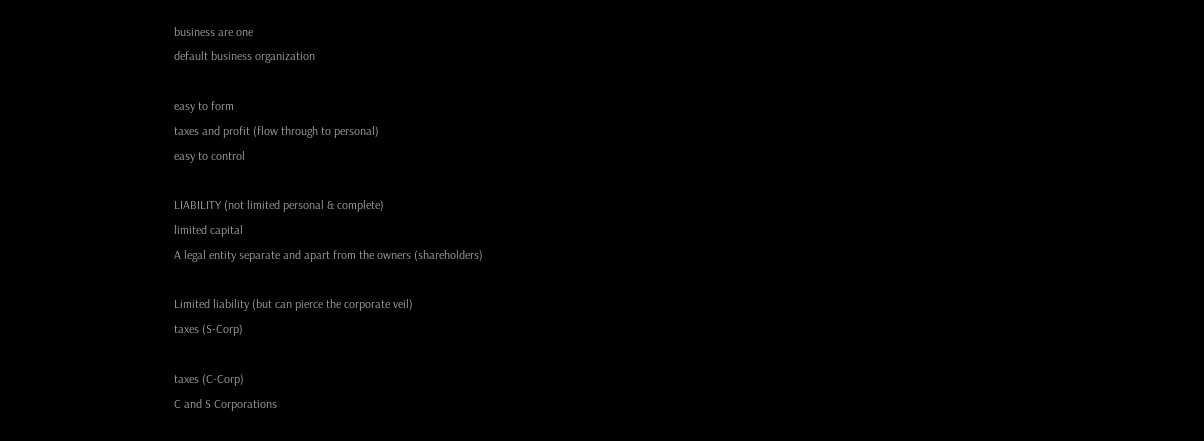business are one
default business organization

easy to form
taxes and profit (flow through to personal)
easy to control

LIABILITY (not limited personal & complete)
limited capital
A legal entity separate and apart from the owners (shareholders)

Limited liability (but can pierce the corporate veil)
taxes (S-Corp)

taxes (C-Corp)
C and S Corporations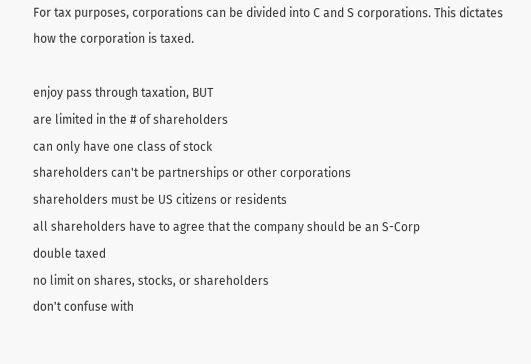For tax purposes, corporations can be divided into C and S corporations. This dictates how the corporation is taxed.

enjoy pass through taxation, BUT
are limited in the # of shareholders
can only have one class of stock
shareholders can't be partnerships or other corporations
shareholders must be US citizens or residents
all shareholders have to agree that the company should be an S-Corp
double taxed
no limit on shares, stocks, or shareholders
don't confuse with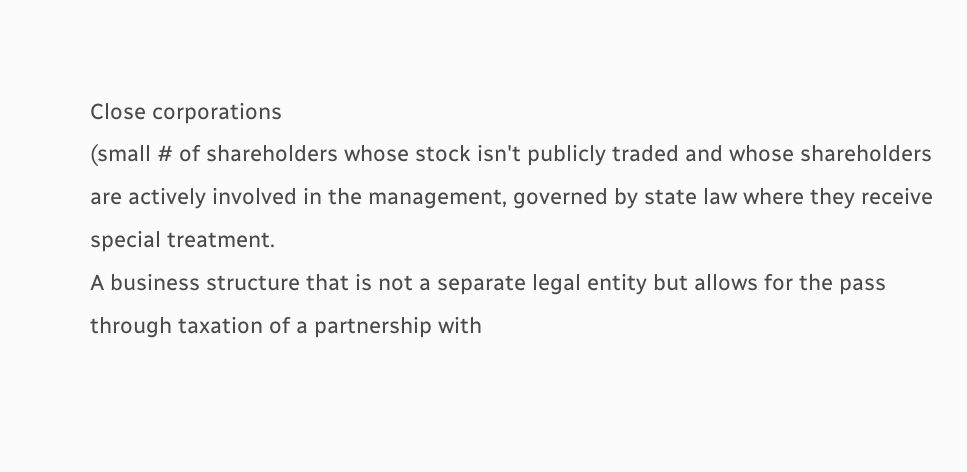Close corporations
(small # of shareholders whose stock isn't publicly traded and whose shareholders are actively involved in the management, governed by state law where they receive special treatment.
A business structure that is not a separate legal entity but allows for the pass through taxation of a partnership with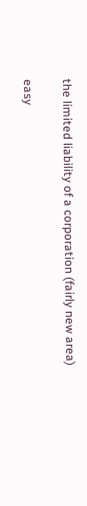the limited liability of a corporation (fairly new area)

easy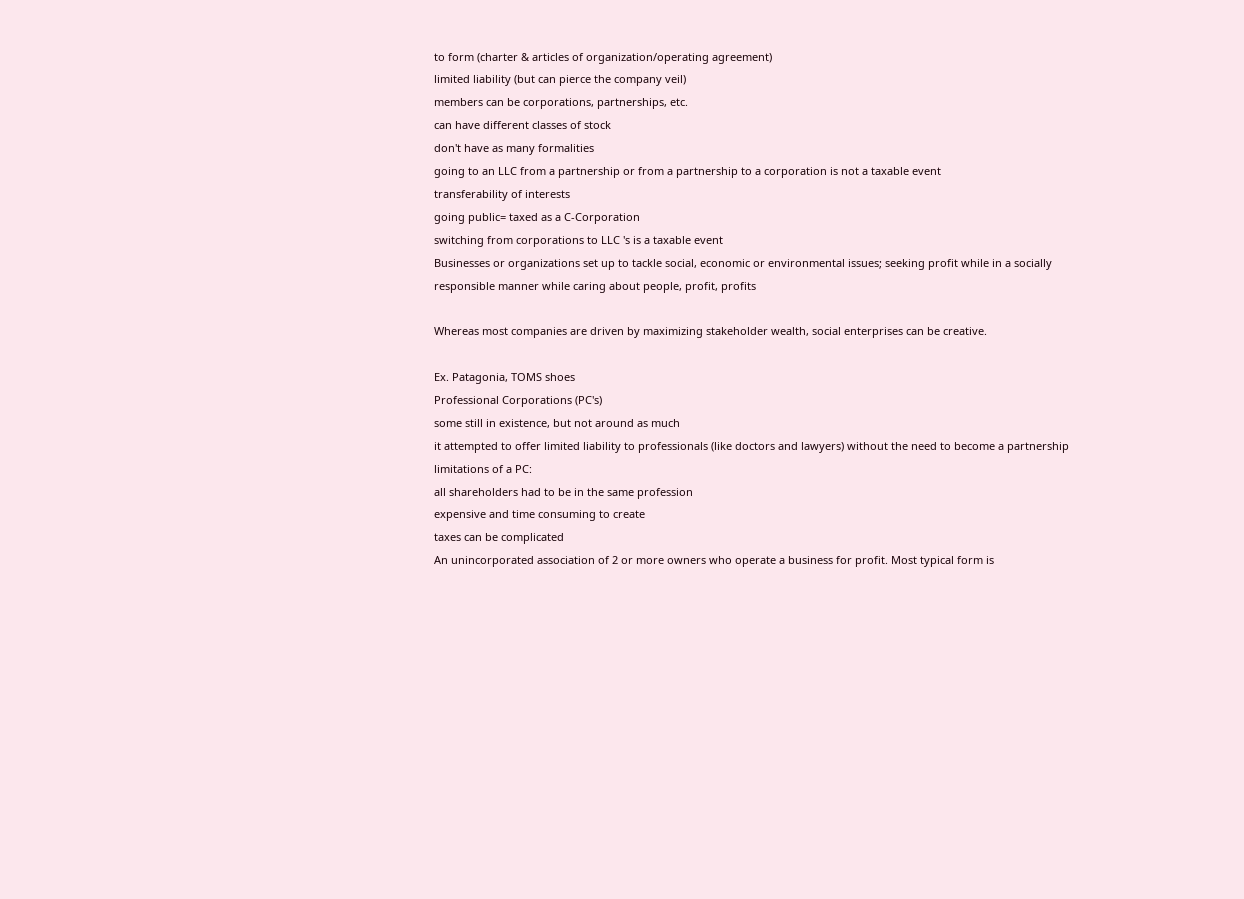to form (charter & articles of organization/operating agreement)
limited liability (but can pierce the company veil)
members can be corporations, partnerships, etc.
can have different classes of stock
don't have as many formalities
going to an LLC from a partnership or from a partnership to a corporation is not a taxable event
transferability of interests
going public= taxed as a C-Corporation
switching from corporations to LLC 's is a taxable event
Businesses or organizations set up to tackle social, economic or environmental issues; seeking profit while in a socially responsible manner while caring about people, profit, profits

Whereas most companies are driven by maximizing stakeholder wealth, social enterprises can be creative.

Ex. Patagonia, TOMS shoes
Professional Corporations (PC's)
some still in existence, but not around as much
it attempted to offer limited liability to professionals (like doctors and lawyers) without the need to become a partnership
limitations of a PC:
all shareholders had to be in the same profession
expensive and time consuming to create
taxes can be complicated
An unincorporated association of 2 or more owners who operate a business for profit. Most typical form is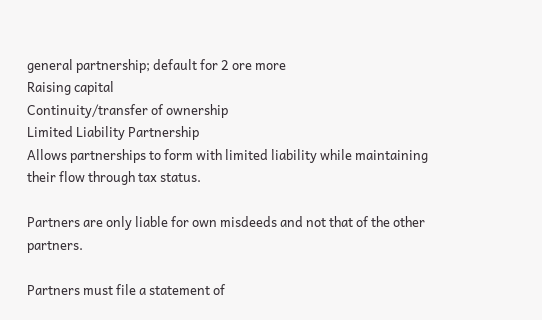general partnership; default for 2 ore more
Raising capital
Continuity/transfer of ownership
Limited Liability Partnership
Allows partnerships to form with limited liability while maintaining their flow through tax status.

Partners are only liable for own misdeeds and not that of the other partners.

Partners must file a statement of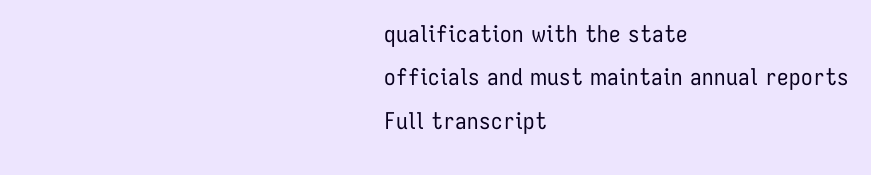qualification with the state
officials and must maintain annual reports
Full transcript